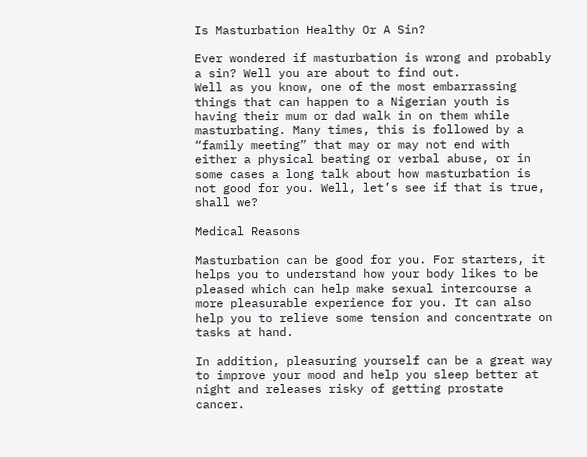Is Masturbation Healthy Or A Sin?

Ever wondered if masturbation is wrong and probably a sin? Well you are about to find out.
Well as you know, one of the most embarrassing things that can happen to a Nigerian youth is having their mum or dad walk in on them while masturbating. Many times, this is followed by a “family meeting” that may or may not end with either a physical beating or verbal abuse, or in some cases a long talk about how masturbation is not good for you. Well, let’s see if that is true, shall we?

Medical Reasons

Masturbation can be good for you. For starters, it helps you to understand how your body likes to be pleased which can help make sexual intercourse a more pleasurable experience for you. It can also help you to relieve some tension and concentrate on tasks at hand.

In addition, pleasuring yourself can be a great way to improve your mood and help you sleep better at night and releases risky of getting prostate cancer.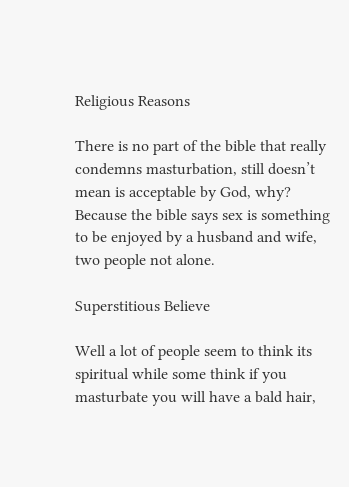Religious Reasons

There is no part of the bible that really condemns masturbation, still doesn’t mean is acceptable by God, why? Because the bible says sex is something to be enjoyed by a husband and wife, two people not alone.

Superstitious Believe

Well a lot of people seem to think its spiritual while some think if you masturbate you will have a bald hair,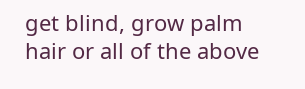get blind, grow palm hair or all of the above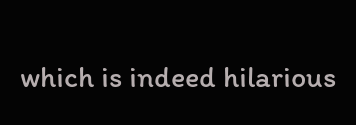which is indeed hilarious